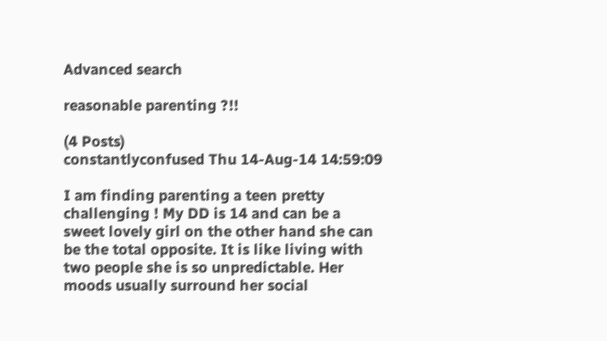Advanced search

reasonable parenting ?!!

(4 Posts)
constantlyconfused Thu 14-Aug-14 14:59:09

I am finding parenting a teen pretty challenging ! My DD is 14 and can be a sweet lovely girl on the other hand she can be the total opposite. It is like living with two people she is so unpredictable. Her moods usually surround her social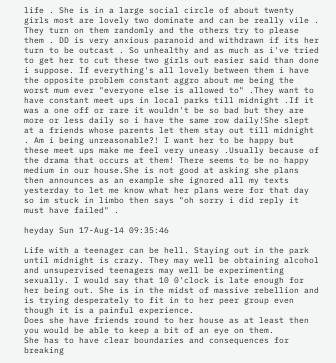life . She is in a large social circle of about twenty girls most are lovely two dominate and can be really vile . They turn on them randomly and the others try to please them . DD is very anxious paranoid and withdrawn if its her turn to be outcast . So unhealthy and as much as i've tried to get her to cut these two girls out easier said than done i suppose. If everything's all lovely between them i have the opposite problem constant aggro about me being the worst mum ever "everyone else is allowed to" .They want to have constant meet ups in local parks till midnight .If it was a one off or rare it wouldn't be so bad but they are more or less daily so i have the same row daily!She slept at a friends whose parents let them stay out till midnight . Am i being unreasonable?! I want her to be happy but these meet ups make me feel very uneasy .Usually because of the drama that occurs at them! There seems to be no happy medium in our house.She is not good at asking she plans then announces as an example she ignored all my texts yesterday to let me know what her plans were for that day so im stuck in limbo then says "oh sorry i did reply it must have failed" .

heyday Sun 17-Aug-14 09:35:46

Life with a teenager can be hell. Staying out in the park until midnight is crazy. They may well be obtaining alcohol and unsupervised teenagers may well be experimenting sexually. I would say that 10 0'clock is late enough for her being out. She is in the midst of massive rebellion and is trying desperately to fit in to her peer group even though it is a painful experience.
Does she have friends round to her house as at least then you would be able to keep a bit of an eye on them.
She has to have clear boundaries and consequences for breaking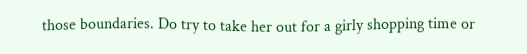those boundaries. Do try to take her out for a girly shopping time or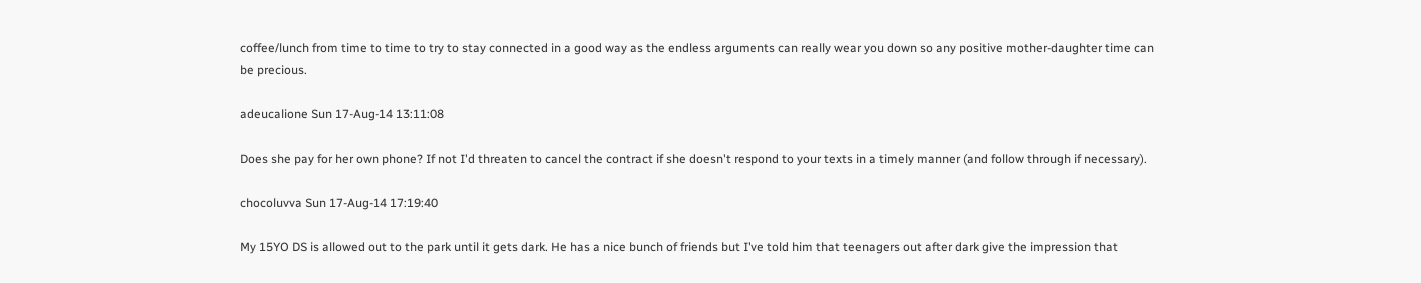coffee/lunch from time to time to try to stay connected in a good way as the endless arguments can really wear you down so any positive mother-daughter time can be precious.

adeucalione Sun 17-Aug-14 13:11:08

Does she pay for her own phone? If not I'd threaten to cancel the contract if she doesn't respond to your texts in a timely manner (and follow through if necessary).

chocoluvva Sun 17-Aug-14 17:19:40

My 15YO DS is allowed out to the park until it gets dark. He has a nice bunch of friends but I've told him that teenagers out after dark give the impression that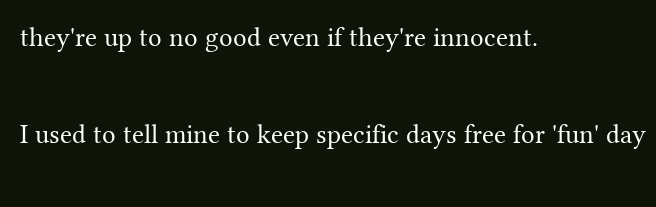they're up to no good even if they're innocent.

I used to tell mine to keep specific days free for 'fun' day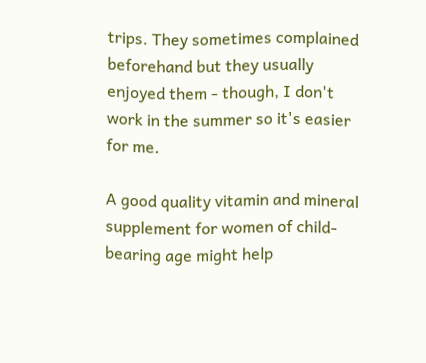trips. They sometimes complained beforehand but they usually enjoyed them - though, I don't work in the summer so it's easier for me.

A good quality vitamin and mineral supplement for women of child-bearing age might help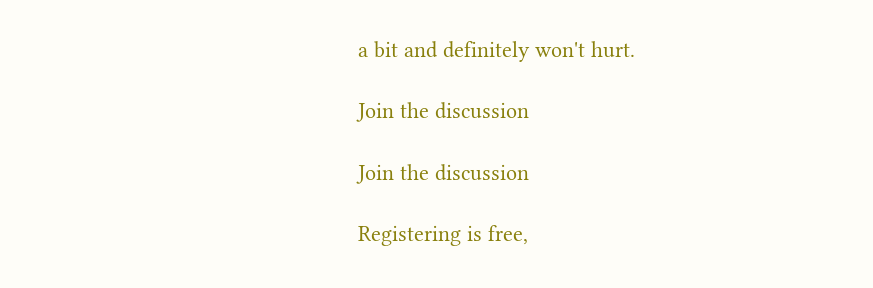a bit and definitely won't hurt.

Join the discussion

Join the discussion

Registering is free,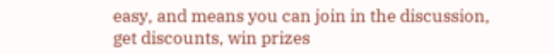easy, and means you can join in the discussion, get discounts, win prizes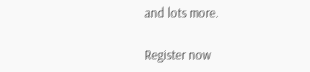and lots more.

Register now